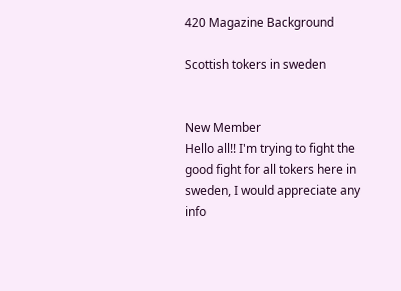420 Magazine Background

Scottish tokers in sweden


New Member
Hello all!! I'm trying to fight the good fight for all tokers here in sweden, I would appreciate any info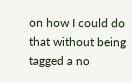on how I could do that without being tagged a no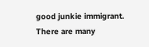good junkie immigrant. There are many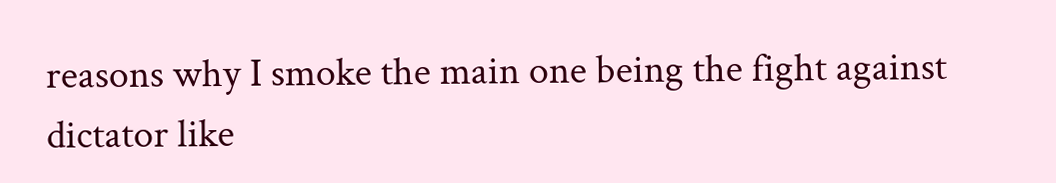reasons why I smoke the main one being the fight against dictator like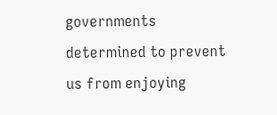governments determined to prevent us from enjoying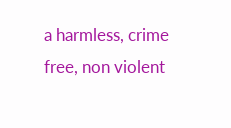a harmless, crime free, non violent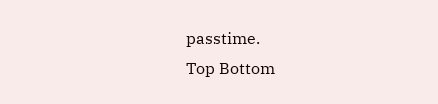passtime.
Top Bottom